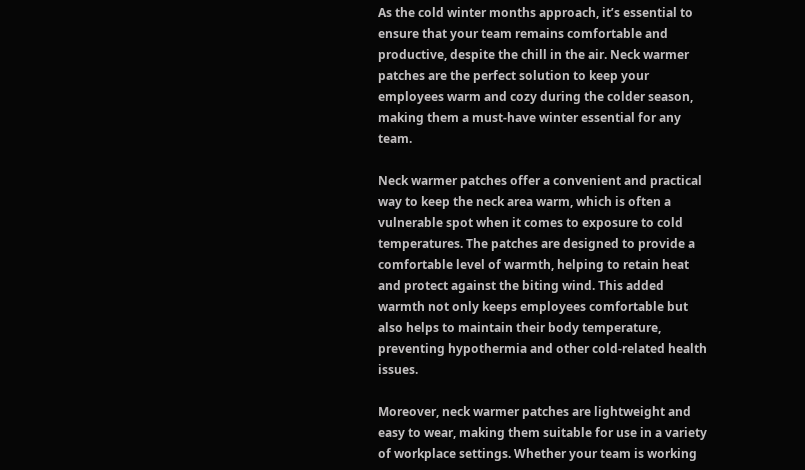As the cold winter months approach, it’s essential to ensure that your team remains comfortable and productive, despite the chill in the air. Neck warmer patches are the perfect solution to keep your employees warm and cozy during the colder season, making them a must-have winter essential for any team.

Neck warmer patches offer a convenient and practical way to keep the neck area warm, which is often a vulnerable spot when it comes to exposure to cold temperatures. The patches are designed to provide a comfortable level of warmth, helping to retain heat and protect against the biting wind. This added warmth not only keeps employees comfortable but also helps to maintain their body temperature, preventing hypothermia and other cold-related health issues.

Moreover, neck warmer patches are lightweight and easy to wear, making them suitable for use in a variety of workplace settings. Whether your team is working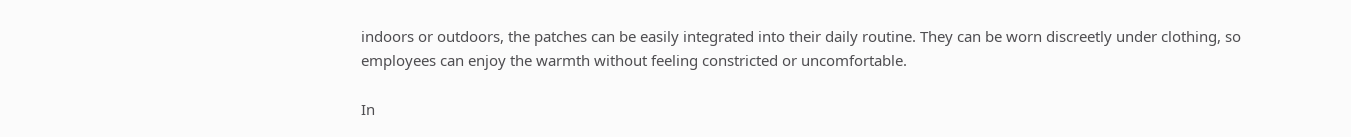indoors or outdoors, the patches can be easily integrated into their daily routine. They can be worn discreetly under clothing, so employees can enjoy the warmth without feeling constricted or uncomfortable.

In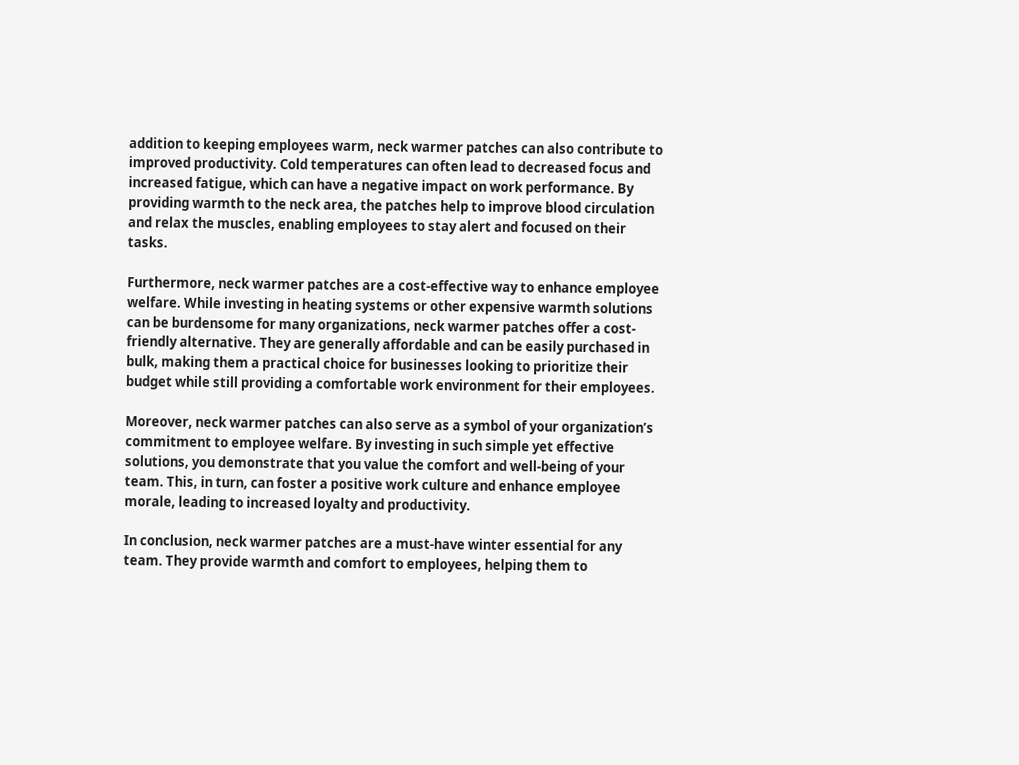addition to keeping employees warm, neck warmer patches can also contribute to improved productivity. Cold temperatures can often lead to decreased focus and increased fatigue, which can have a negative impact on work performance. By providing warmth to the neck area, the patches help to improve blood circulation and relax the muscles, enabling employees to stay alert and focused on their tasks.

Furthermore, neck warmer patches are a cost-effective way to enhance employee welfare. While investing in heating systems or other expensive warmth solutions can be burdensome for many organizations, neck warmer patches offer a cost-friendly alternative. They are generally affordable and can be easily purchased in bulk, making them a practical choice for businesses looking to prioritize their budget while still providing a comfortable work environment for their employees.

Moreover, neck warmer patches can also serve as a symbol of your organization’s commitment to employee welfare. By investing in such simple yet effective solutions, you demonstrate that you value the comfort and well-being of your team. This, in turn, can foster a positive work culture and enhance employee morale, leading to increased loyalty and productivity.

In conclusion, neck warmer patches are a must-have winter essential for any team. They provide warmth and comfort to employees, helping them to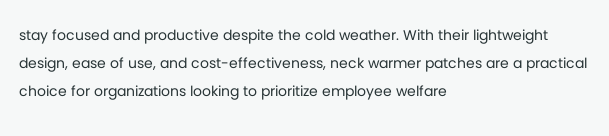stay focused and productive despite the cold weather. With their lightweight design, ease of use, and cost-effectiveness, neck warmer patches are a practical choice for organizations looking to prioritize employee welfare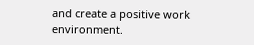and create a positive work environment.